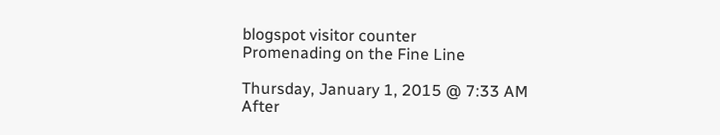blogspot visitor counter
Promenading on the Fine Line

Thursday, January 1, 2015 @ 7:33 AM
After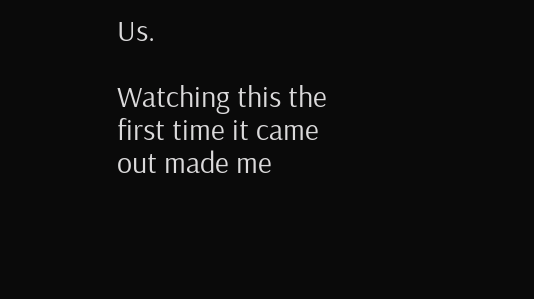Us.

Watching this the first time it came out made me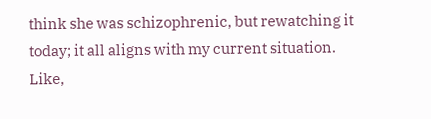think she was schizophrenic, but rewatching it today; it all aligns with my current situation. Like,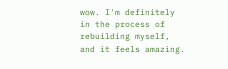wow. I'm definitely in the process of rebuilding myself, and it feels amazing.